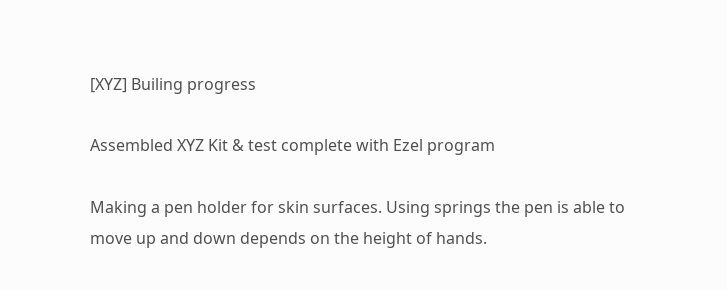[XYZ] Builing progress

Assembled XYZ Kit & test complete with Ezel program

Making a pen holder for skin surfaces. Using springs the pen is able to move up and down depends on the height of hands.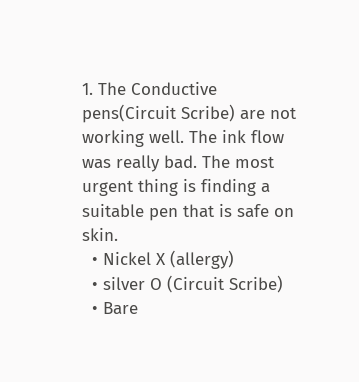1. The Conductive pens(Circuit Scribe) are not working well. The ink flow was really bad. The most urgent thing is finding a suitable pen that is safe on skin.
  • Nickel X (allergy)
  • silver O (Circuit Scribe)
  • Bare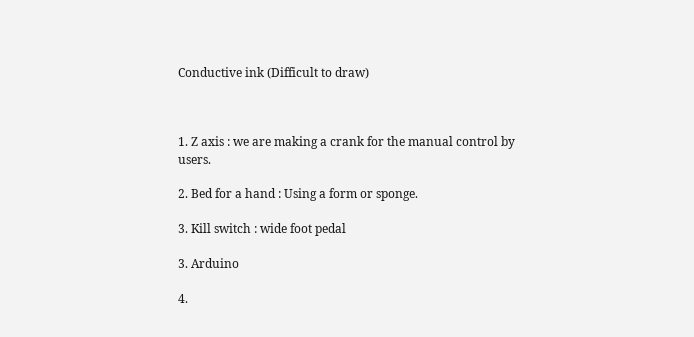Conductive ink (Difficult to draw)



1. Z axis : we are making a crank for the manual control by users.

2. Bed for a hand : Using a form or sponge.

3. Kill switch : wide foot pedal

3. Arduino

4.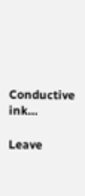Conductive ink…

Leave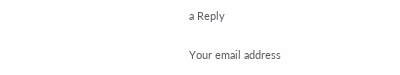a Reply

Your email address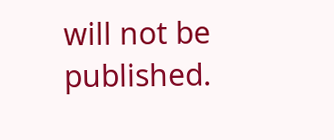will not be published.